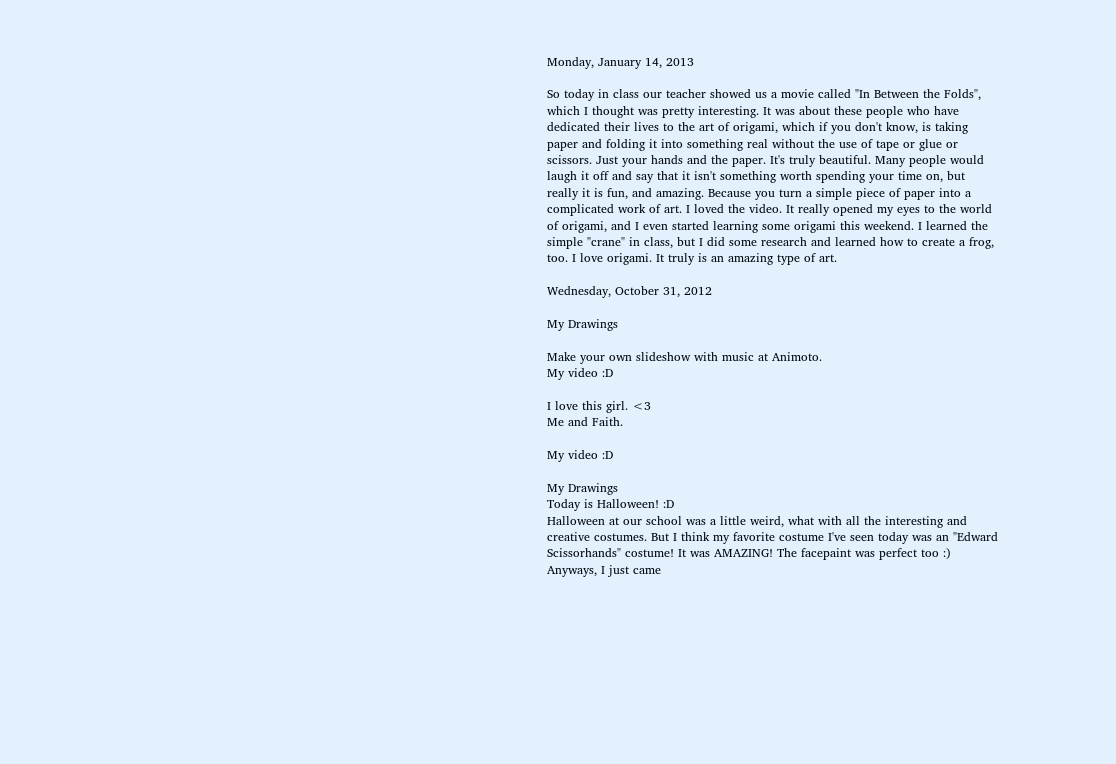Monday, January 14, 2013

So today in class our teacher showed us a movie called "In Between the Folds", which I thought was pretty interesting. It was about these people who have dedicated their lives to the art of origami, which if you don't know, is taking paper and folding it into something real without the use of tape or glue or scissors. Just your hands and the paper. It's truly beautiful. Many people would laugh it off and say that it isn't something worth spending your time on, but really it is fun, and amazing. Because you turn a simple piece of paper into a complicated work of art. I loved the video. It really opened my eyes to the world of origami, and I even started learning some origami this weekend. I learned the simple "crane" in class, but I did some research and learned how to create a frog, too. I love origami. It truly is an amazing type of art.

Wednesday, October 31, 2012

My Drawings

Make your own slideshow with music at Animoto.
My video :D

I love this girl. <3
Me and Faith.

My video :D

My Drawings
Today is Halloween! :D
Halloween at our school was a little weird, what with all the interesting and creative costumes. But I think my favorite costume I've seen today was an "Edward Scissorhands" costume! It was AMAZING! The facepaint was perfect too :)
Anyways, I just came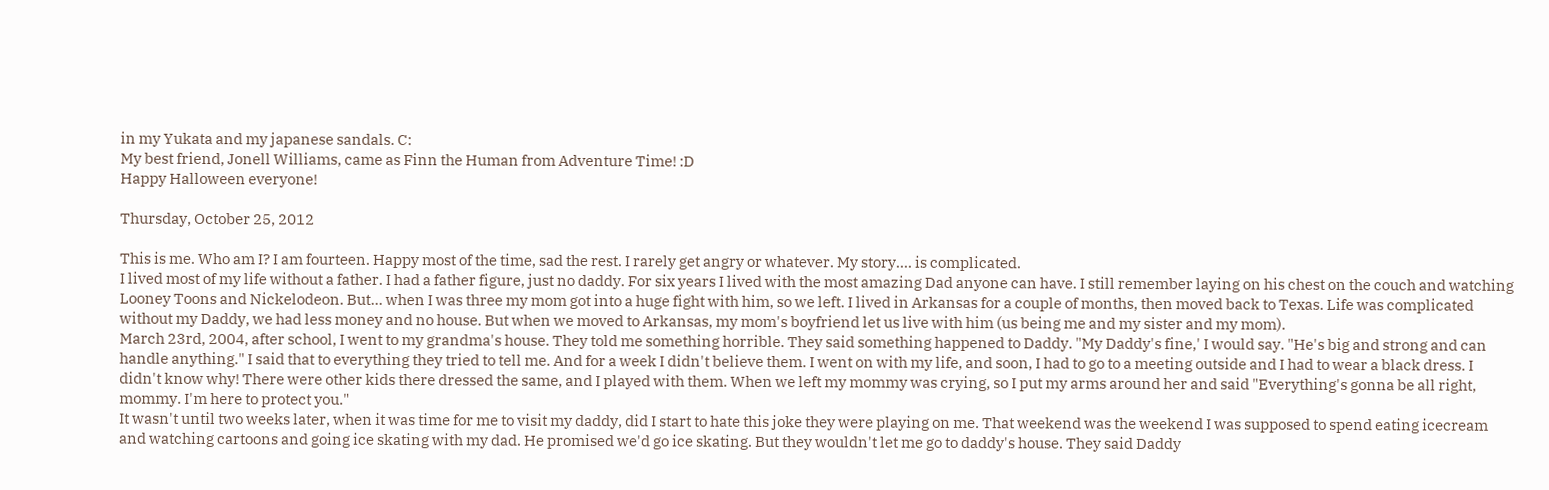in my Yukata and my japanese sandals. C:
My best friend, Jonell Williams, came as Finn the Human from Adventure Time! :D
Happy Halloween everyone!

Thursday, October 25, 2012

This is me. Who am I? I am fourteen. Happy most of the time, sad the rest. I rarely get angry or whatever. My story.... is complicated.
I lived most of my life without a father. I had a father figure, just no daddy. For six years I lived with the most amazing Dad anyone can have. I still remember laying on his chest on the couch and watching Looney Toons and Nickelodeon. But... when I was three my mom got into a huge fight with him, so we left. I lived in Arkansas for a couple of months, then moved back to Texas. Life was complicated without my Daddy, we had less money and no house. But when we moved to Arkansas, my mom's boyfriend let us live with him (us being me and my sister and my mom).
March 23rd, 2004, after school, I went to my grandma's house. They told me something horrible. They said something happened to Daddy. "My Daddy's fine,' I would say. "He's big and strong and can handle anything." I said that to everything they tried to tell me. And for a week I didn't believe them. I went on with my life, and soon, I had to go to a meeting outside and I had to wear a black dress. I didn't know why! There were other kids there dressed the same, and I played with them. When we left my mommy was crying, so I put my arms around her and said "Everything's gonna be all right, mommy. I'm here to protect you."
It wasn't until two weeks later, when it was time for me to visit my daddy, did I start to hate this joke they were playing on me. That weekend was the weekend I was supposed to spend eating icecream and watching cartoons and going ice skating with my dad. He promised we'd go ice skating. But they wouldn't let me go to daddy's house. They said Daddy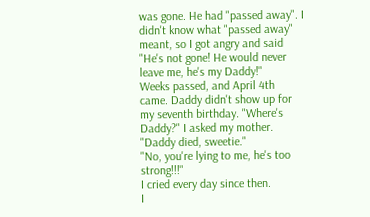was gone. He had "passed away". I didn't know what "passed away" meant, so I got angry and said "He's not gone! He would never leave me, he's my Daddy!"
Weeks passed, and April 4th came. Daddy didn't show up for my seventh birthday. "Where's Daddy?" I asked my mother.
"Daddy died, sweetie."
"No, you're lying to me, he's too strong!!!"
I cried every day since then.
I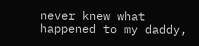never knew what happened to my daddy,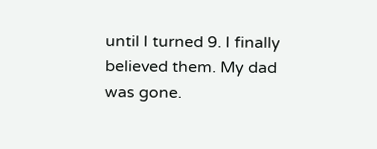until I turned 9. I finally believed them. My dad was gone.